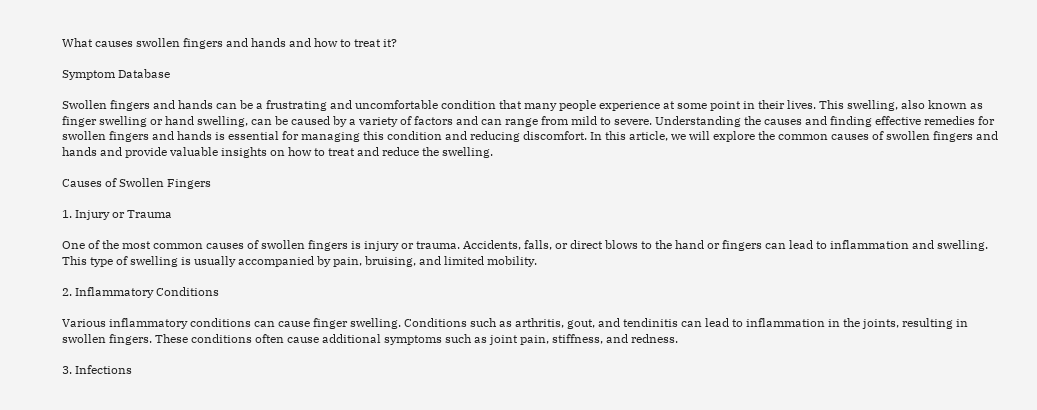What causes swollen fingers and hands and how to treat it?

Symptom Database

Swollen fingers and hands can be a frustrating and uncomfortable condition that many people experience at some point in their lives. This swelling, also known as finger swelling or hand swelling, can be caused by a variety of factors and can range from mild to severe. Understanding the causes and finding effective remedies for swollen fingers and hands is essential for managing this condition and reducing discomfort. In this article, we will explore the common causes of swollen fingers and hands and provide valuable insights on how to treat and reduce the swelling.

Causes of Swollen Fingers

1. Injury or Trauma

One of the most common causes of swollen fingers is injury or trauma. Accidents, falls, or direct blows to the hand or fingers can lead to inflammation and swelling. This type of swelling is usually accompanied by pain, bruising, and limited mobility.

2. Inflammatory Conditions

Various inflammatory conditions can cause finger swelling. Conditions such as arthritis, gout, and tendinitis can lead to inflammation in the joints, resulting in swollen fingers. These conditions often cause additional symptoms such as joint pain, stiffness, and redness.

3. Infections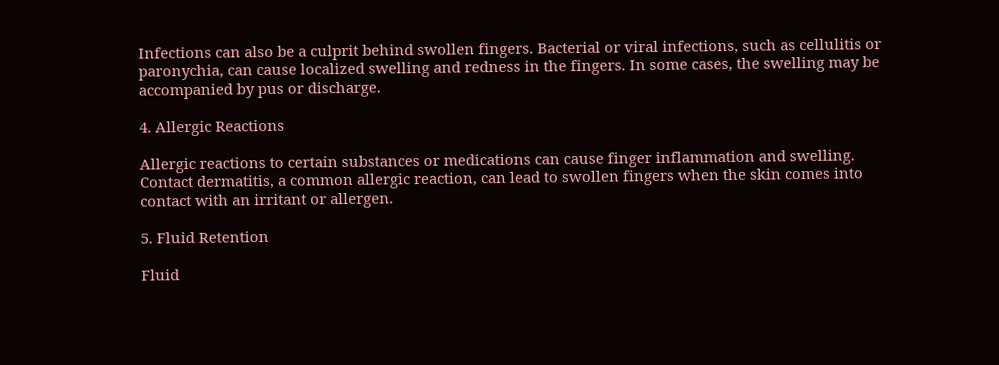Infections can also be a culprit behind swollen fingers. Bacterial or viral infections, such as cellulitis or paronychia, can cause localized swelling and redness in the fingers. In some cases, the swelling may be accompanied by pus or discharge.

4. Allergic Reactions

Allergic reactions to certain substances or medications can cause finger inflammation and swelling. Contact dermatitis, a common allergic reaction, can lead to swollen fingers when the skin comes into contact with an irritant or allergen.

5. Fluid Retention

Fluid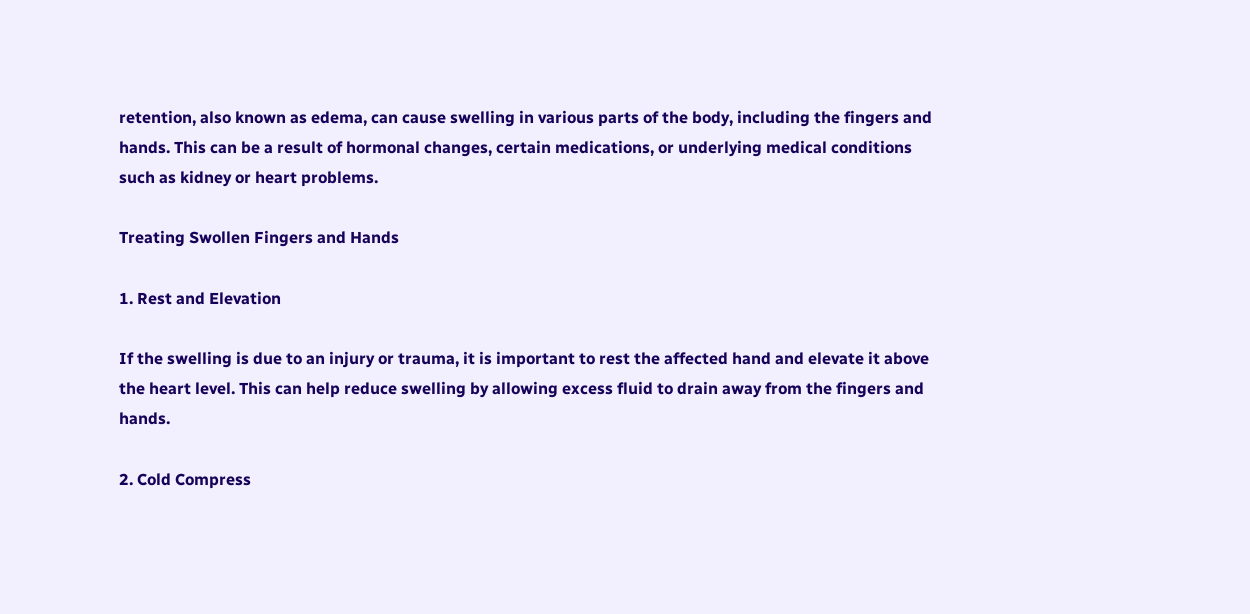retention, also known as edema, can cause swelling in various parts of the body, including the fingers and hands. This can be a result of hormonal changes, certain medications, or underlying medical conditions such as kidney or heart problems.

Treating Swollen Fingers and Hands

1. Rest and Elevation

If the swelling is due to an injury or trauma, it is important to rest the affected hand and elevate it above the heart level. This can help reduce swelling by allowing excess fluid to drain away from the fingers and hands.

2. Cold Compress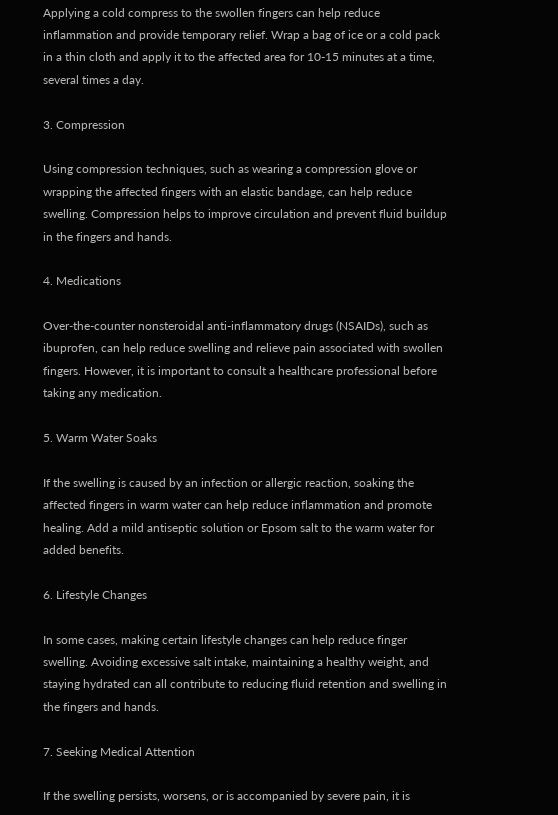Applying a cold compress to the swollen fingers can help reduce inflammation and provide temporary relief. Wrap a bag of ice or a cold pack in a thin cloth and apply it to the affected area for 10-15 minutes at a time, several times a day.

3. Compression

Using compression techniques, such as wearing a compression glove or wrapping the affected fingers with an elastic bandage, can help reduce swelling. Compression helps to improve circulation and prevent fluid buildup in the fingers and hands.

4. Medications

Over-the-counter nonsteroidal anti-inflammatory drugs (NSAIDs), such as ibuprofen, can help reduce swelling and relieve pain associated with swollen fingers. However, it is important to consult a healthcare professional before taking any medication.

5. Warm Water Soaks

If the swelling is caused by an infection or allergic reaction, soaking the affected fingers in warm water can help reduce inflammation and promote healing. Add a mild antiseptic solution or Epsom salt to the warm water for added benefits.

6. Lifestyle Changes

In some cases, making certain lifestyle changes can help reduce finger swelling. Avoiding excessive salt intake, maintaining a healthy weight, and staying hydrated can all contribute to reducing fluid retention and swelling in the fingers and hands.

7. Seeking Medical Attention

If the swelling persists, worsens, or is accompanied by severe pain, it is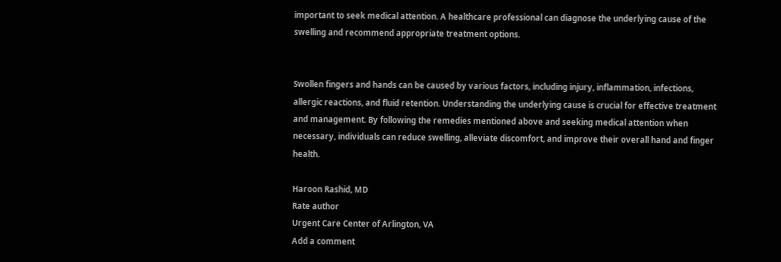important to seek medical attention. A healthcare professional can diagnose the underlying cause of the swelling and recommend appropriate treatment options.


Swollen fingers and hands can be caused by various factors, including injury, inflammation, infections, allergic reactions, and fluid retention. Understanding the underlying cause is crucial for effective treatment and management. By following the remedies mentioned above and seeking medical attention when necessary, individuals can reduce swelling, alleviate discomfort, and improve their overall hand and finger health.

Haroon Rashid, MD
Rate author
Urgent Care Center of Arlington, VA
Add a comment